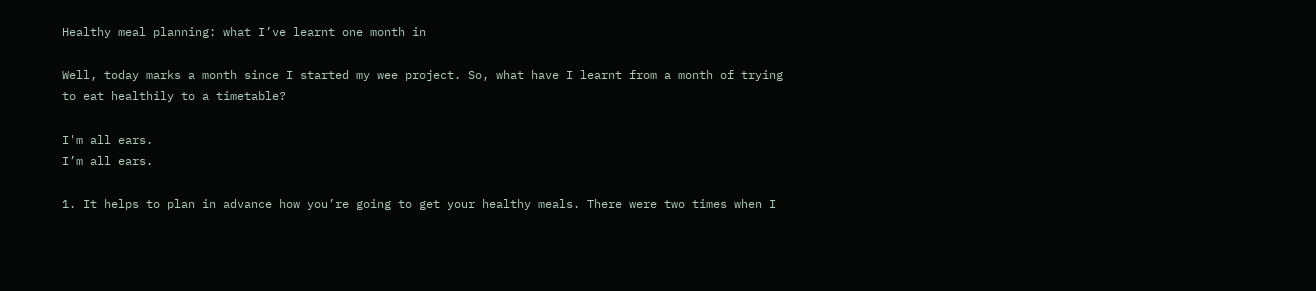Healthy meal planning: what I’ve learnt one month in

Well, today marks a month since I started my wee project. So, what have I learnt from a month of trying to eat healthily to a timetable?

I'm all ears.
I’m all ears.

1. It helps to plan in advance how you’re going to get your healthy meals. There were two times when I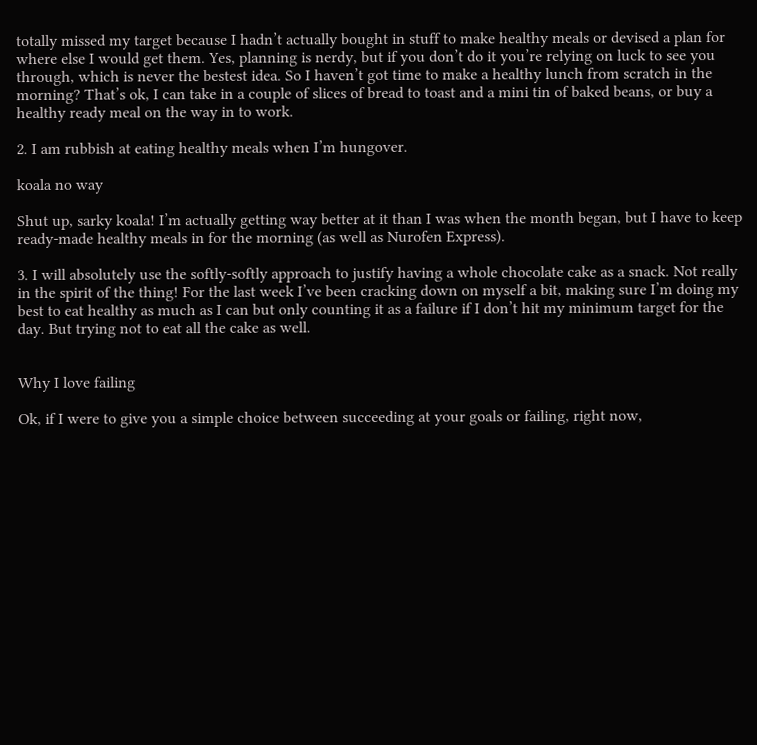totally missed my target because I hadn’t actually bought in stuff to make healthy meals or devised a plan for where else I would get them. Yes, planning is nerdy, but if you don’t do it you’re relying on luck to see you through, which is never the bestest idea. So I haven’t got time to make a healthy lunch from scratch in the morning? That’s ok, I can take in a couple of slices of bread to toast and a mini tin of baked beans, or buy a healthy ready meal on the way in to work.

2. I am rubbish at eating healthy meals when I’m hungover.

koala no way

Shut up, sarky koala! I’m actually getting way better at it than I was when the month began, but I have to keep ready-made healthy meals in for the morning (as well as Nurofen Express).

3. I will absolutely use the softly-softly approach to justify having a whole chocolate cake as a snack. Not really in the spirit of the thing! For the last week I’ve been cracking down on myself a bit, making sure I’m doing my best to eat healthy as much as I can but only counting it as a failure if I don’t hit my minimum target for the day. But trying not to eat all the cake as well.


Why I love failing

Ok, if I were to give you a simple choice between succeeding at your goals or failing, right now,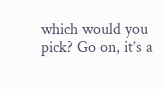which would you pick? Go on, it’s a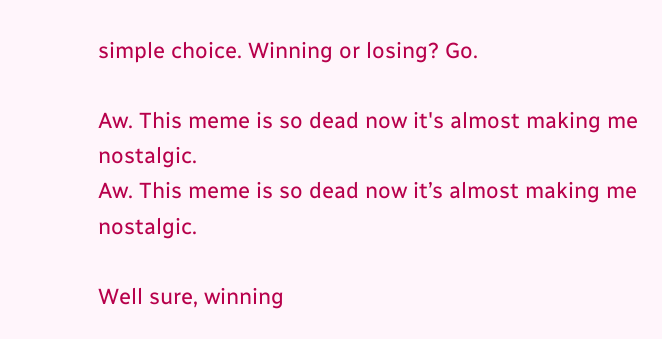simple choice. Winning or losing? Go.

Aw. This meme is so dead now it's almost making me nostalgic.
Aw. This meme is so dead now it’s almost making me nostalgic.

Well sure, winning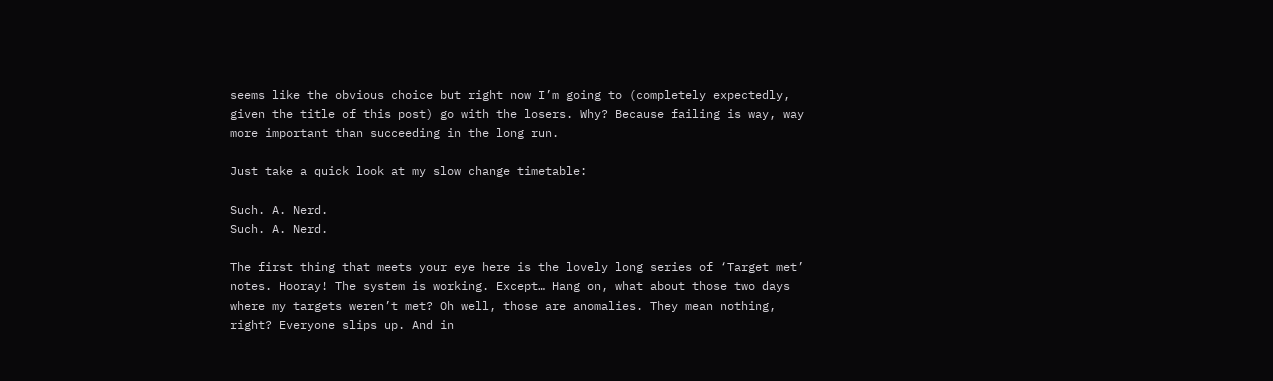seems like the obvious choice but right now I’m going to (completely expectedly, given the title of this post) go with the losers. Why? Because failing is way, way more important than succeeding in the long run.

Just take a quick look at my slow change timetable:

Such. A. Nerd.
Such. A. Nerd.

The first thing that meets your eye here is the lovely long series of ‘Target met’ notes. Hooray! The system is working. Except… Hang on, what about those two days where my targets weren’t met? Oh well, those are anomalies. They mean nothing, right? Everyone slips up. And in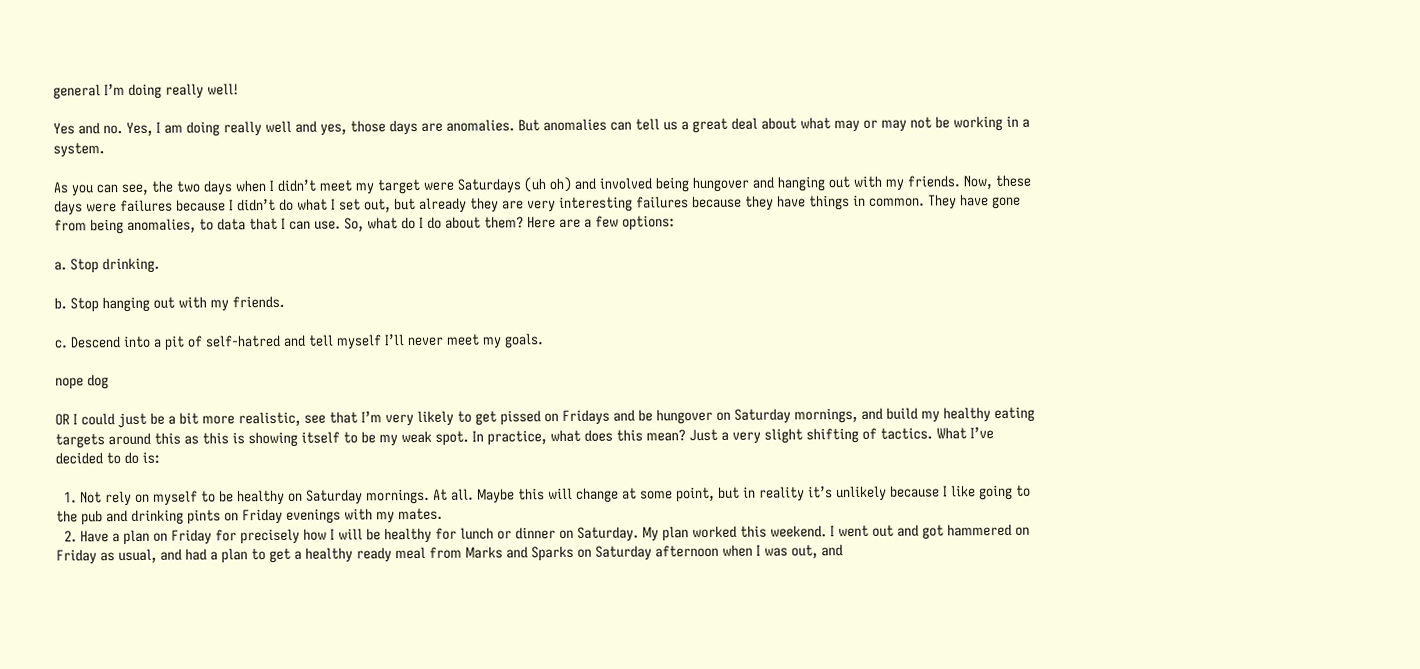general I’m doing really well!

Yes and no. Yes, I am doing really well and yes, those days are anomalies. But anomalies can tell us a great deal about what may or may not be working in a system.

As you can see, the two days when I didn’t meet my target were Saturdays (uh oh) and involved being hungover and hanging out with my friends. Now, these days were failures because I didn’t do what I set out, but already they are very interesting failures because they have things in common. They have gone from being anomalies, to data that I can use. So, what do I do about them? Here are a few options:

a. Stop drinking.

b. Stop hanging out with my friends.

c. Descend into a pit of self-hatred and tell myself I’ll never meet my goals.

nope dog

OR I could just be a bit more realistic, see that I’m very likely to get pissed on Fridays and be hungover on Saturday mornings, and build my healthy eating targets around this as this is showing itself to be my weak spot. In practice, what does this mean? Just a very slight shifting of tactics. What I’ve decided to do is:

  1. Not rely on myself to be healthy on Saturday mornings. At all. Maybe this will change at some point, but in reality it’s unlikely because I like going to the pub and drinking pints on Friday evenings with my mates.
  2. Have a plan on Friday for precisely how I will be healthy for lunch or dinner on Saturday. My plan worked this weekend. I went out and got hammered on Friday as usual, and had a plan to get a healthy ready meal from Marks and Sparks on Saturday afternoon when I was out, and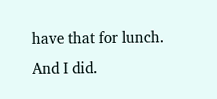have that for lunch. And I did.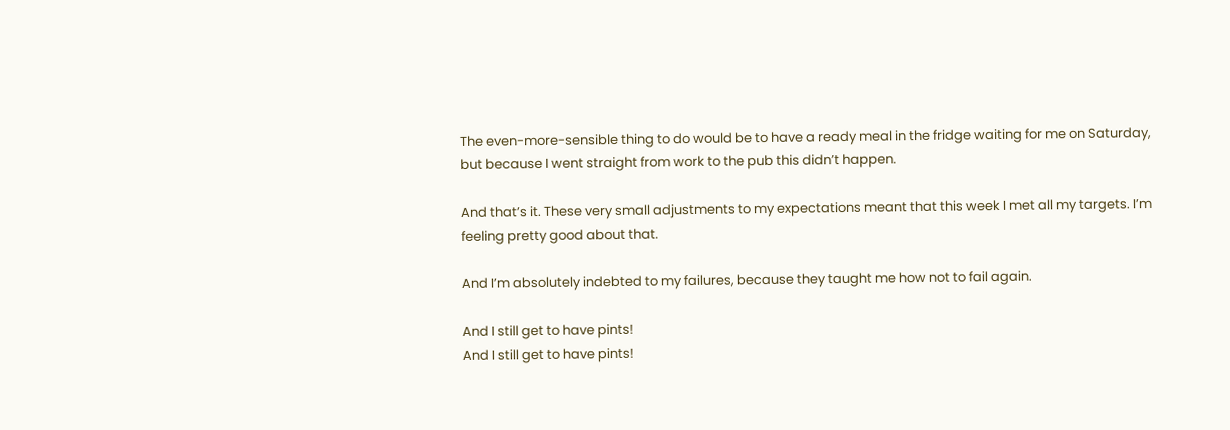The even-more-sensible thing to do would be to have a ready meal in the fridge waiting for me on Saturday, but because I went straight from work to the pub this didn’t happen.

And that’s it. These very small adjustments to my expectations meant that this week I met all my targets. I’m feeling pretty good about that.

And I’m absolutely indebted to my failures, because they taught me how not to fail again.

And I still get to have pints!
And I still get to have pints!